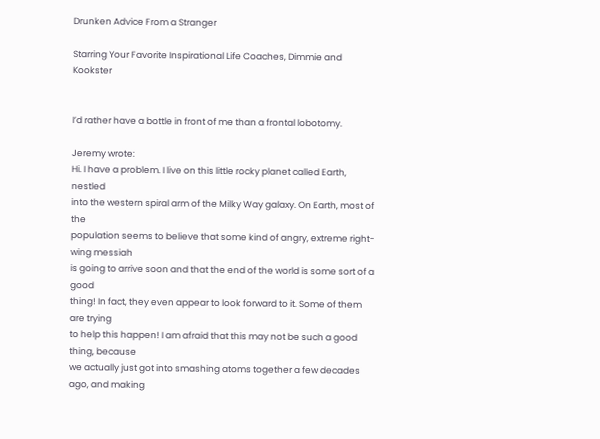Drunken Advice From a Stranger

Starring Your Favorite Inspirational Life Coaches, Dimmie and Kookster


I’d rather have a bottle in front of me than a frontal lobotomy.

Jeremy wrote:
Hi. I have a problem. I live on this little rocky planet called Earth, nestled
into the western spiral arm of the Milky Way galaxy. On Earth, most of the
population seems to believe that some kind of angry, extreme right-wing messiah
is going to arrive soon and that the end of the world is some sort of a good
thing! In fact, they even appear to look forward to it. Some of them are trying
to help this happen! I am afraid that this may not be such a good thing, because
we actually just got into smashing atoms together a few decades ago, and making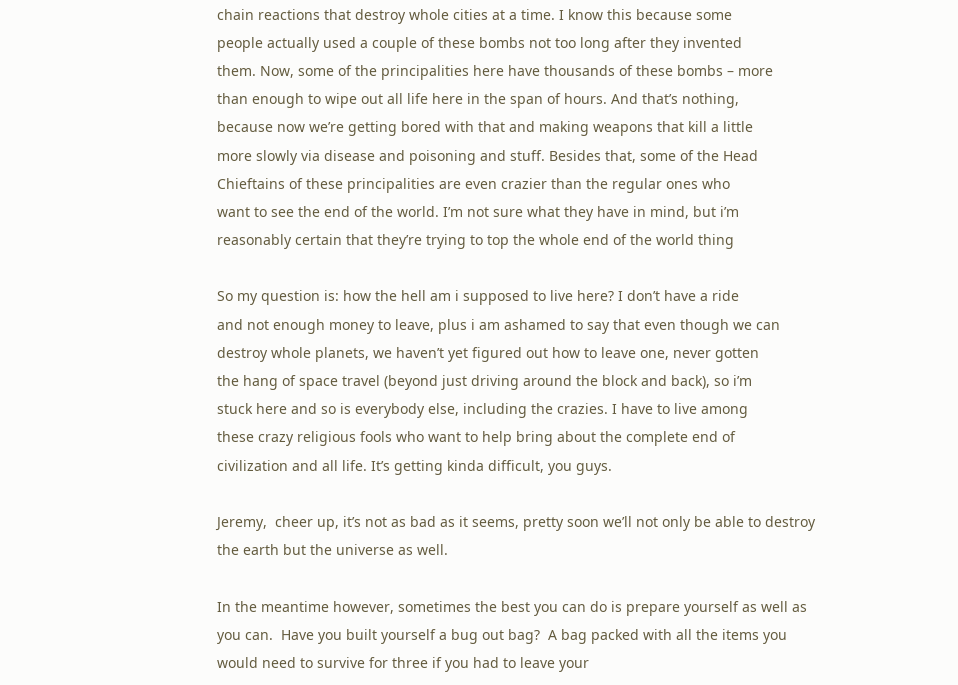chain reactions that destroy whole cities at a time. I know this because some
people actually used a couple of these bombs not too long after they invented
them. Now, some of the principalities here have thousands of these bombs – more
than enough to wipe out all life here in the span of hours. And that’s nothing,
because now we’re getting bored with that and making weapons that kill a little
more slowly via disease and poisoning and stuff. Besides that, some of the Head
Chieftains of these principalities are even crazier than the regular ones who
want to see the end of the world. I’m not sure what they have in mind, but i’m
reasonably certain that they’re trying to top the whole end of the world thing

So my question is: how the hell am i supposed to live here? I don’t have a ride
and not enough money to leave, plus i am ashamed to say that even though we can
destroy whole planets, we haven’t yet figured out how to leave one, never gotten
the hang of space travel (beyond just driving around the block and back), so i’m
stuck here and so is everybody else, including the crazies. I have to live among
these crazy religious fools who want to help bring about the complete end of
civilization and all life. It’s getting kinda difficult, you guys.

Jeremy,  cheer up, it’s not as bad as it seems, pretty soon we’ll not only be able to destroy the earth but the universe as well.

In the meantime however, sometimes the best you can do is prepare yourself as well as you can.  Have you built yourself a bug out bag?  A bag packed with all the items you would need to survive for three if you had to leave your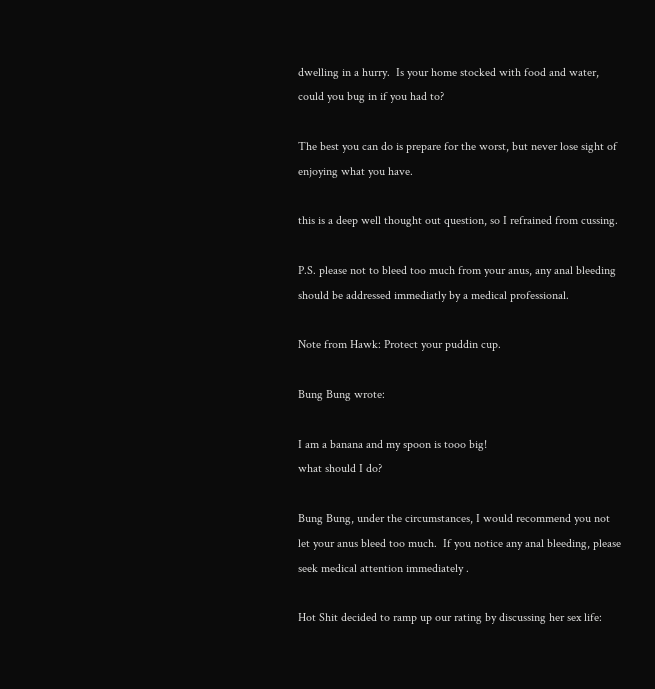dwelling in a hurry.  Is your home stocked with food and water, could you bug in if you had to?

The best you can do is prepare for the worst, but never lose sight of enjoying what you have.

this is a deep well thought out question, so I refrained from cussing.

P.S. please not to bleed too much from your anus, any anal bleeding should be addressed immediatly by a medical professional.

Note from Hawk: Protect your puddin cup.

Bung Bung wrote:

I am a banana and my spoon is tooo big!
what should I do?

Bung Bung, under the circumstances, I would recommend you not let your anus bleed too much.  If you notice any anal bleeding, please seek medical attention immediately .

Hot Shit decided to ramp up our rating by discussing her sex life: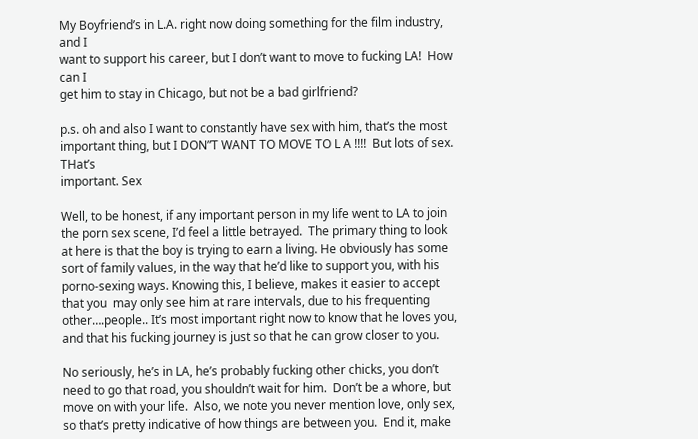My Boyfriend’s in L.A. right now doing something for the film industry, and I
want to support his career, but I don’t want to move to fucking LA!  How can I
get him to stay in Chicago, but not be a bad girlfriend?

p.s. oh and also I want to constantly have sex with him, that’s the most
important thing, but I DON”T WANT TO MOVE TO L A !!!!  But lots of sex.  THat’s
important. Sex

Well, to be honest, if any important person in my life went to LA to join the porn sex scene, I’d feel a little betrayed.  The primary thing to look at here is that the boy is trying to earn a living. He obviously has some sort of family values, in the way that he’d like to support you, with his porno-sexing ways. Knowing this, I believe, makes it easier to accept that you  may only see him at rare intervals, due to his frequenting other….people.. It’s most important right now to know that he loves you, and that his fucking journey is just so that he can grow closer to you.

No seriously, he’s in LA, he’s probably fucking other chicks, you don’t need to go that road, you shouldn’t wait for him.  Don’t be a whore, but move on with your life.  Also, we note you never mention love, only sex, so that’s pretty indicative of how things are between you.  End it, make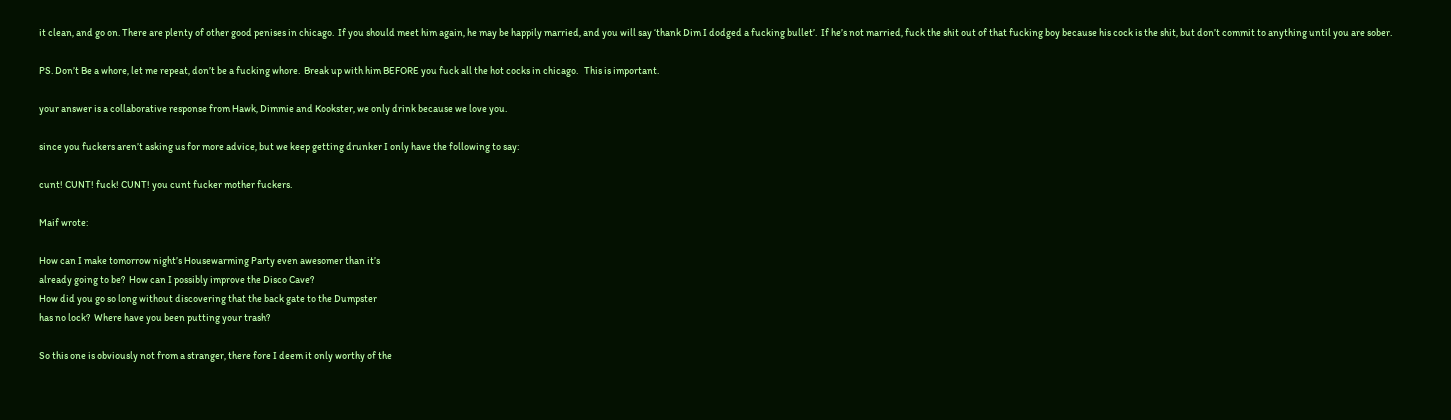it clean, and go on. There are plenty of other good penises in chicago.  If you should meet him again, he may be happily married, and you will say ‘thank Dim I dodged a fucking bullet’.  If he’s not married, fuck the shit out of that fucking boy because his cock is the shit, but don’t commit to anything until you are sober.

PS. Don’t Be a whore, let me repeat, don’t be a fucking whore.  Break up with him BEFORE you fuck all the hot cocks in chicago.   This is important.

your answer is a collaborative response from Hawk, Dimmie and Kookster, we only drink because we love you.

since you fuckers aren’t asking us for more advice, but we keep getting drunker I only have the following to say:

cunt! CUNT! fuck! CUNT! you cunt fucker mother fuckers.

Maif wrote:

How can I make tomorrow night’s Housewarming Party even awesomer than it’s
already going to be?  How can I possibly improve the Disco Cave?
How did you go so long without discovering that the back gate to the Dumpster
has no lock?  Where have you been putting your trash?

So this one is obviously not from a stranger, there fore I deem it only worthy of the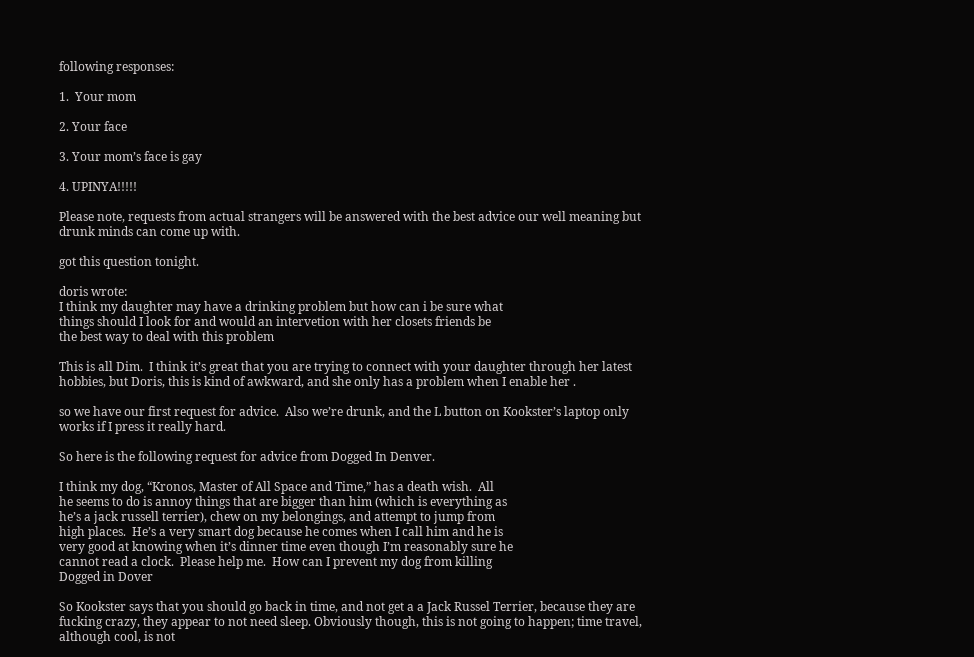following responses:

1.  Your mom

2. Your face

3. Your mom’s face is gay

4. UPINYA!!!!!

Please note, requests from actual strangers will be answered with the best advice our well meaning but drunk minds can come up with.

got this question tonight.

doris wrote:
I think my daughter may have a drinking problem but how can i be sure what
things should I look for and would an intervetion with her closets friends be
the best way to deal with this problem

This is all Dim.  I think it’s great that you are trying to connect with your daughter through her latest hobbies, but Doris, this is kind of awkward, and she only has a problem when I enable her .

so we have our first request for advice.  Also we’re drunk, and the L button on Kookster’s laptop only works if I press it really hard.

So here is the following request for advice from Dogged In Denver.

I think my dog, “Kronos, Master of All Space and Time,” has a death wish.  All
he seems to do is annoy things that are bigger than him (which is everything as
he’s a jack russell terrier), chew on my belongings, and attempt to jump from
high places.  He’s a very smart dog because he comes when I call him and he is
very good at knowing when it’s dinner time even though I’m reasonably sure he
cannot read a clock.  Please help me.  How can I prevent my dog from killing
Dogged in Dover

So Kookster says that you should go back in time, and not get a a Jack Russel Terrier, because they are fucking crazy, they appear to not need sleep. Obviously though, this is not going to happen; time travel, although cool, is not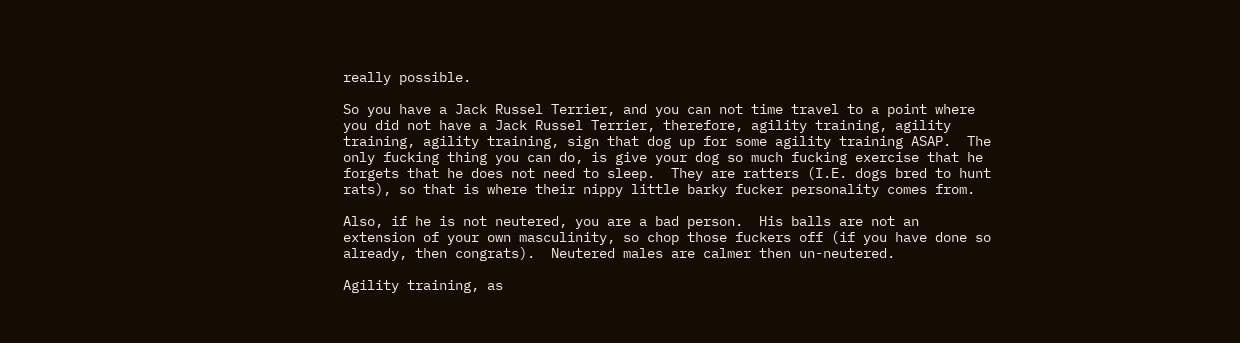really possible.

So you have a Jack Russel Terrier, and you can not time travel to a point where you did not have a Jack Russel Terrier, therefore, agility training, agility training, agility training, sign that dog up for some agility training ASAP.  The only fucking thing you can do, is give your dog so much fucking exercise that he forgets that he does not need to sleep.  They are ratters (I.E. dogs bred to hunt rats), so that is where their nippy little barky fucker personality comes from.

Also, if he is not neutered, you are a bad person.  His balls are not an extension of your own masculinity, so chop those fuckers off (if you have done so already, then congrats).  Neutered males are calmer then un-neutered.

Agility training, as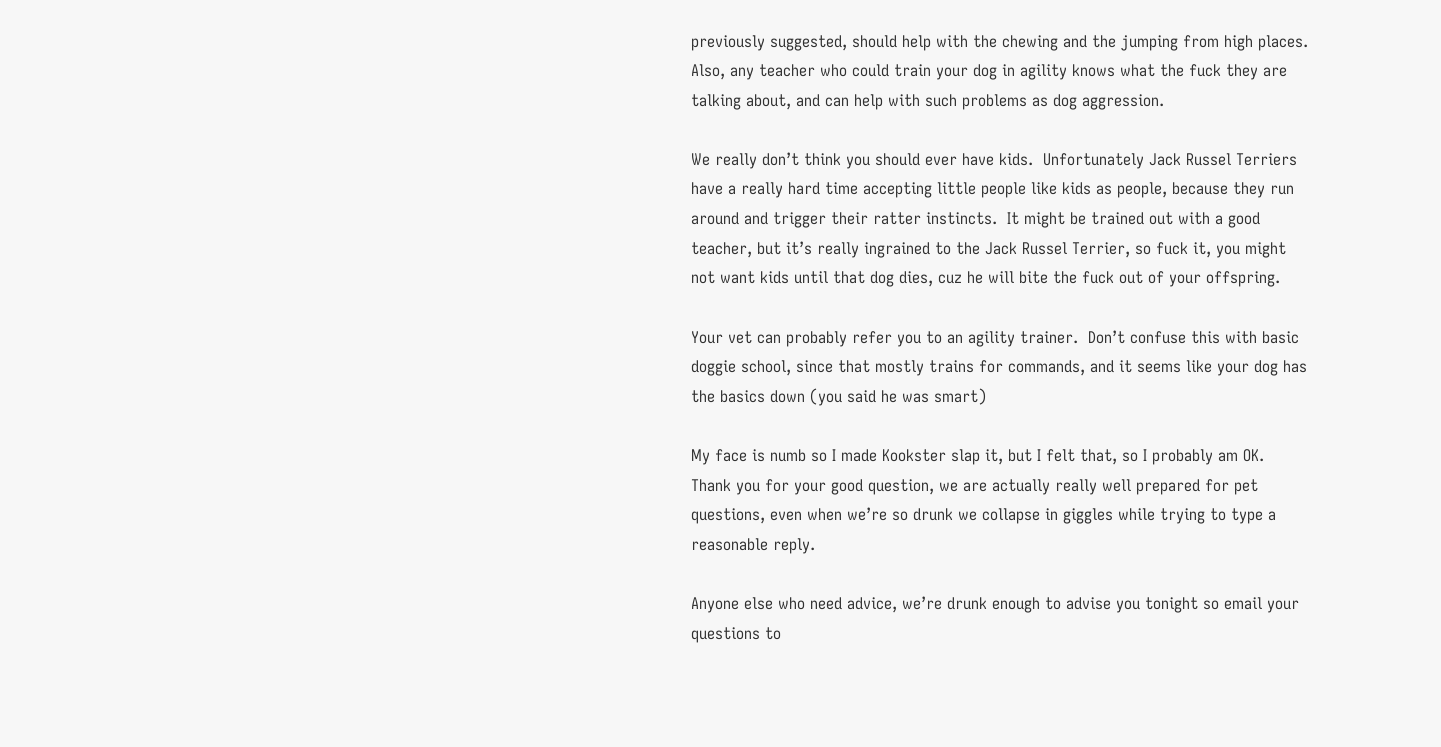previously suggested, should help with the chewing and the jumping from high places.  Also, any teacher who could train your dog in agility knows what the fuck they are talking about, and can help with such problems as dog aggression.

We really don’t think you should ever have kids.  Unfortunately Jack Russel Terriers have a really hard time accepting little people like kids as people, because they run around and trigger their ratter instincts.  It might be trained out with a good teacher, but it’s really ingrained to the Jack Russel Terrier, so fuck it, you might not want kids until that dog dies, cuz he will bite the fuck out of your offspring.

Your vet can probably refer you to an agility trainer.  Don’t confuse this with basic doggie school, since that mostly trains for commands, and it seems like your dog has the basics down (you said he was smart)

My face is numb so I made Kookster slap it, but I felt that, so I probably am OK.  Thank you for your good question, we are actually really well prepared for pet questions, even when we’re so drunk we collapse in giggles while trying to type a reasonable reply.

Anyone else who need advice, we’re drunk enough to advise you tonight so email your questions to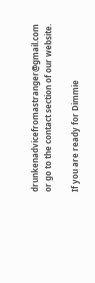drunkenadvicefromastranger@gmail.com or go to the contact section of our website.

If you are ready for Dimmie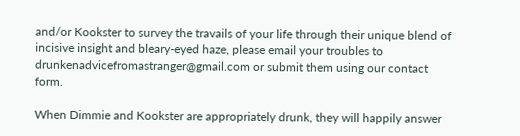and/or Kookster to survey the travails of your life through their unique blend of incisive insight and bleary-eyed haze, please email your troubles to drunkenadvicefromastranger@gmail.com or submit them using our contact form.

When Dimmie and Kookster are appropriately drunk, they will happily answer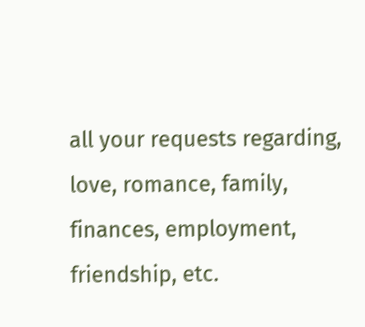all your requests regarding, love, romance, family, finances, employment, friendship, etc.